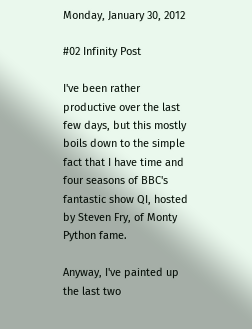Monday, January 30, 2012

#02 Infinity Post

I've been rather productive over the last few days, but this mostly boils down to the simple fact that I have time and four seasons of BBC's fantastic show QI, hosted by Steven Fry, of Monty Python fame.

Anyway, I've painted up the last two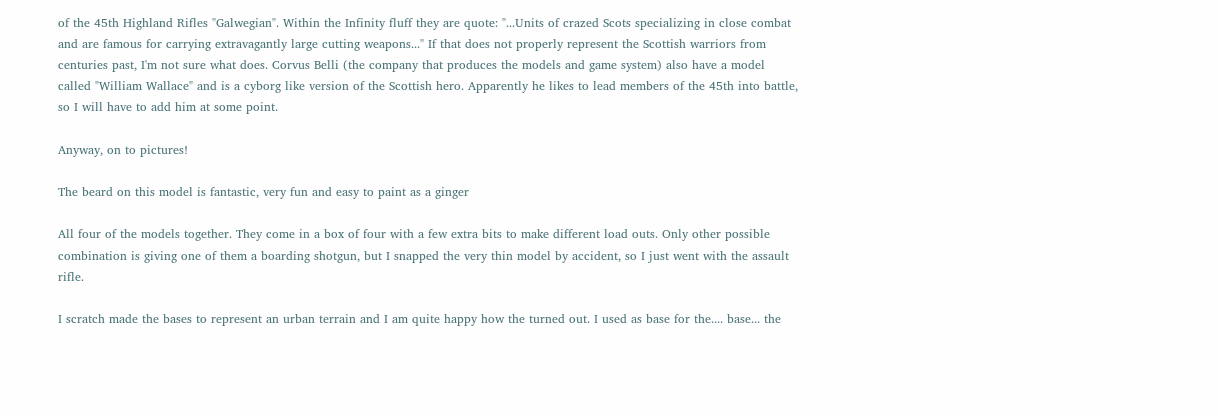of the 45th Highland Rifles "Galwegian". Within the Infinity fluff they are quote: "...Units of crazed Scots specializing in close combat and are famous for carrying extravagantly large cutting weapons..." If that does not properly represent the Scottish warriors from centuries past, I'm not sure what does. Corvus Belli (the company that produces the models and game system) also have a model called "William Wallace" and is a cyborg like version of the Scottish hero. Apparently he likes to lead members of the 45th into battle, so I will have to add him at some point.

Anyway, on to pictures!

The beard on this model is fantastic, very fun and easy to paint as a ginger

All four of the models together. They come in a box of four with a few extra bits to make different load outs. Only other possible combination is giving one of them a boarding shotgun, but I snapped the very thin model by accident, so I just went with the assault rifle.

I scratch made the bases to represent an urban terrain and I am quite happy how the turned out. I used as base for the.... base... the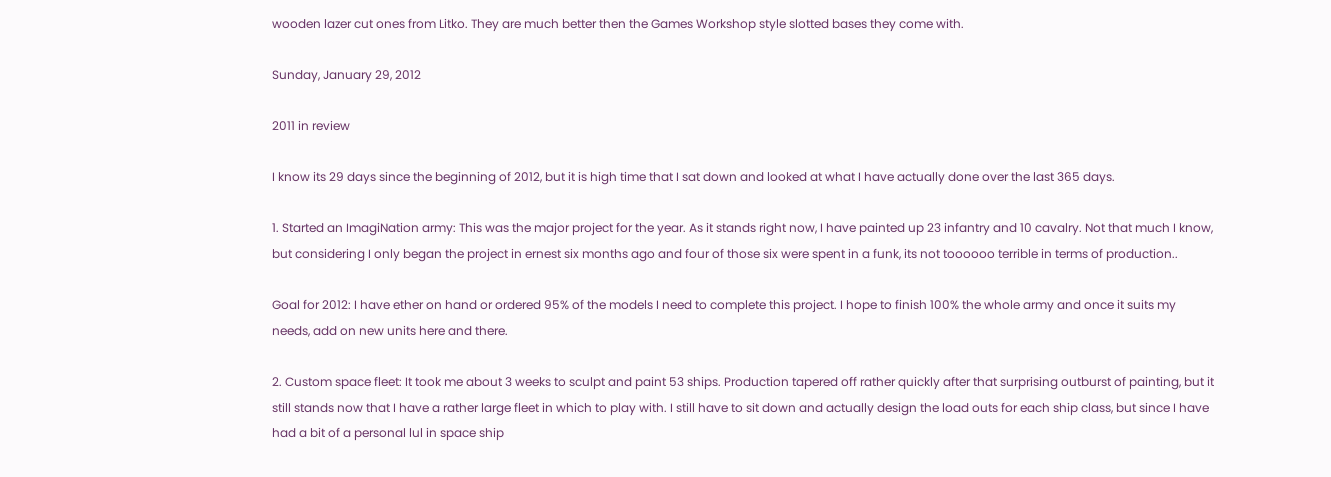wooden lazer cut ones from Litko. They are much better then the Games Workshop style slotted bases they come with.

Sunday, January 29, 2012

2011 in review

I know its 29 days since the beginning of 2012, but it is high time that I sat down and looked at what I have actually done over the last 365 days.

1. Started an ImagiNation army: This was the major project for the year. As it stands right now, I have painted up 23 infantry and 10 cavalry. Not that much I know, but considering I only began the project in ernest six months ago and four of those six were spent in a funk, its not toooooo terrible in terms of production..

Goal for 2012: I have ether on hand or ordered 95% of the models I need to complete this project. I hope to finish 100% the whole army and once it suits my needs, add on new units here and there.

2. Custom space fleet: It took me about 3 weeks to sculpt and paint 53 ships. Production tapered off rather quickly after that surprising outburst of painting, but it still stands now that I have a rather large fleet in which to play with. I still have to sit down and actually design the load outs for each ship class, but since I have had a bit of a personal lul in space ship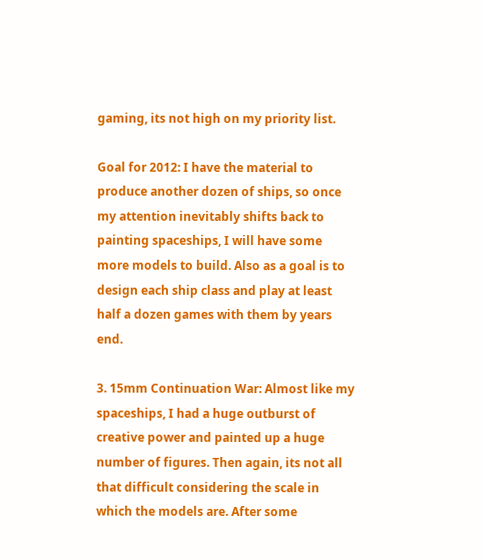gaming, its not high on my priority list.

Goal for 2012: I have the material to produce another dozen of ships, so once my attention inevitably shifts back to painting spaceships, I will have some more models to build. Also as a goal is to design each ship class and play at least half a dozen games with them by years end.

3. 15mm Continuation War: Almost like my spaceships, I had a huge outburst of creative power and painted up a huge number of figures. Then again, its not all that difficult considering the scale in which the models are. After some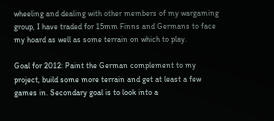wheeling and dealing with other members of my wargaming group, I have traded for 15mm Finns and Germans to face my hoard as well as some terrain on which to play.

Goal for 2012: Paint the German complement to my project, build some more terrain and get at least a few games in. Secondary goal is to look into a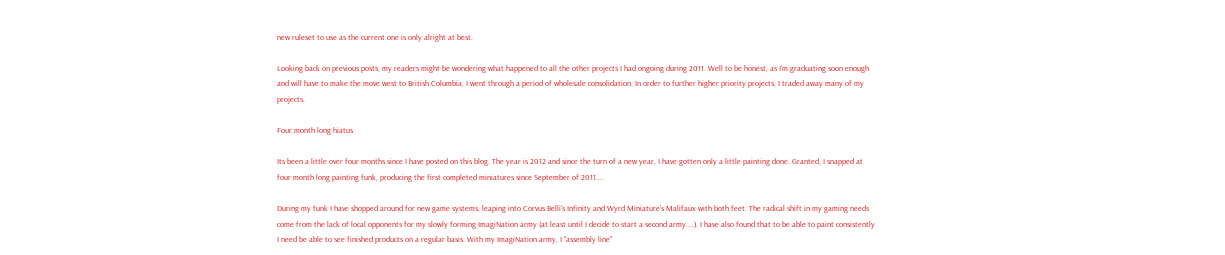new ruleset to use as the current one is only alright at best.

Looking back on previous posts, my readers might be wondering what happened to all the other projects I had ongoing during 2011. Well to be honest, as I'm graduating soon enough and will have to make the move west to British Columbia, I went through a period of wholesale consolidation. In order to further higher priority projects, I traded away many of my projects.

Four month long hiatus

Its been a little over four months since I have posted on this blog. The year is 2012 and since the turn of a new year, I have gotten only a little painting done. Granted, I snapped at four month long painting funk, producing the first completed miniatures since September of 2011....

During my funk I have shopped around for new game systems, leaping into Corvus Belli's Infinity and Wyrd Miniature's Malifaux with both feet. The radical shift in my gaming needs come from the lack of local opponents for my slowly forming ImagiNation army (at least until I decide to start a second army....). I have also found that to be able to paint consistently I need be able to see finished products on a regular basis. With my ImagiNation army, I "assembly line"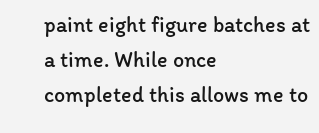paint eight figure batches at a time. While once completed this allows me to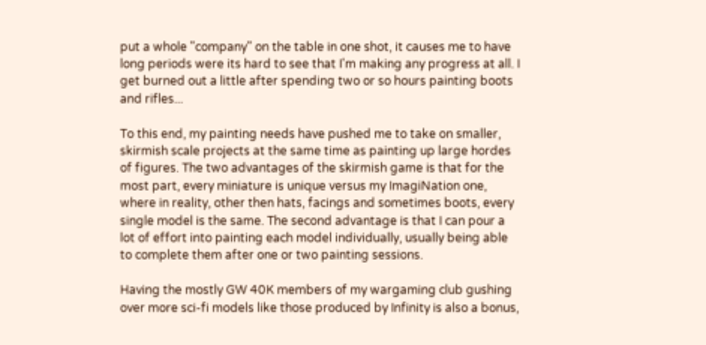put a whole "company" on the table in one shot, it causes me to have long periods were its hard to see that I'm making any progress at all. I get burned out a little after spending two or so hours painting boots and rifles...

To this end, my painting needs have pushed me to take on smaller, skirmish scale projects at the same time as painting up large hordes of figures. The two advantages of the skirmish game is that for the most part, every miniature is unique versus my ImagiNation one, where in reality, other then hats, facings and sometimes boots, every single model is the same. The second advantage is that I can pour a lot of effort into painting each model individually, usually being able to complete them after one or two painting sessions.

Having the mostly GW 40K members of my wargaming club gushing over more sci-fi models like those produced by Infinity is also a bonus,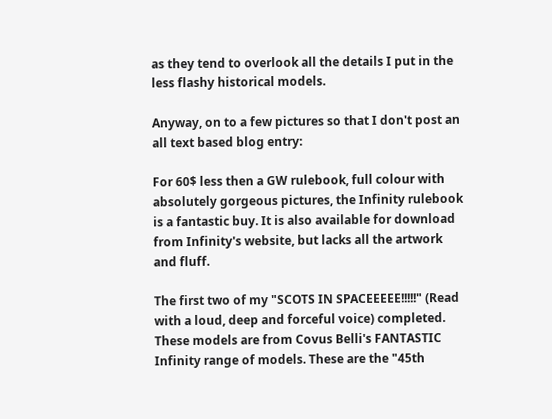as they tend to overlook all the details I put in the less flashy historical models.

Anyway, on to a few pictures so that I don't post an all text based blog entry:

For 60$ less then a GW rulebook, full colour with absolutely gorgeous pictures, the Infinity rulebook is a fantastic buy. It is also available for download from Infinity's website, but lacks all the artwork and fluff.

The first two of my "SCOTS IN SPACEEEEE!!!!!" (Read with a loud, deep and forceful voice) completed. These models are from Covus Belli's FANTASTIC Infinity range of models. These are the "45th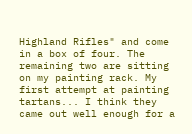Highland Rifles" and come in a box of four. The remaining two are sitting on my painting rack. My first attempt at painting tartans... I think they came out well enough for a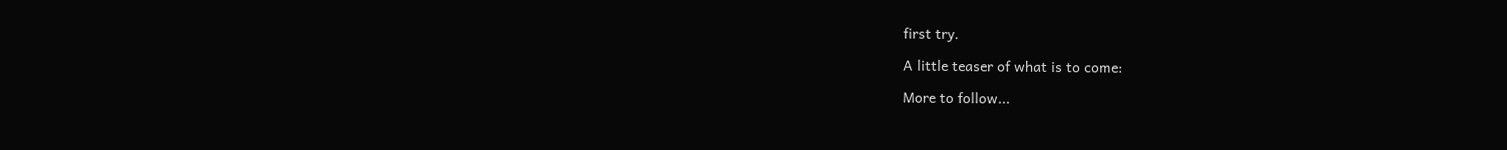first try.

A little teaser of what is to come:

More to follow...